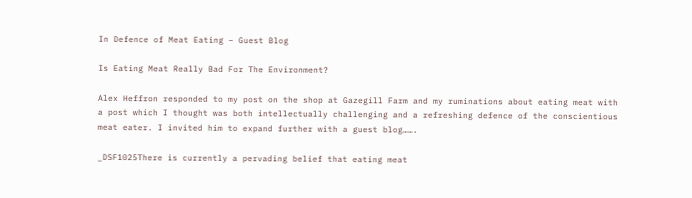In Defence of Meat Eating – Guest Blog

Is Eating Meat Really Bad For The Environment?

Alex Heffron responded to my post on the shop at Gazegill Farm and my ruminations about eating meat with a post which I thought was both intellectually challenging and a refreshing defence of the conscientious meat eater. I invited him to expand further with a guest blog…….

_DSF1025There is currently a pervading belief that eating meat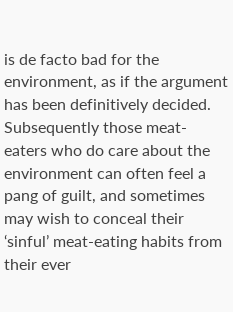is de facto bad for the environment, as if the argument has been definitively decided. Subsequently those meat-eaters who do care about the environment can often feel a pang of guilt, and sometimes may wish to conceal their ‘sinful’ meat-eating habits from their ever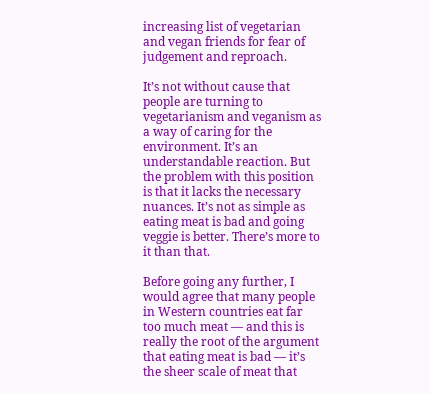increasing list of vegetarian and vegan friends for fear of judgement and reproach.

It’s not without cause that people are turning to vegetarianism and veganism as a way of caring for the environment. It’s an understandable reaction. But the problem with this position is that it lacks the necessary nuances. It’s not as simple as eating meat is bad and going veggie is better. There’s more to it than that.

Before going any further, I would agree that many people in Western countries eat far too much meat — and this is really the root of the argument that eating meat is bad — it’s the sheer scale of meat that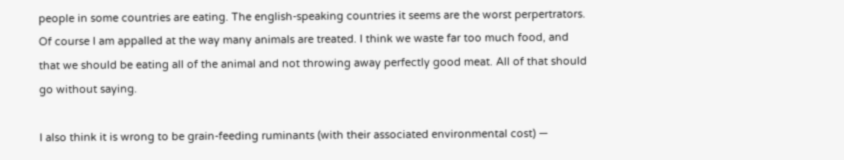people in some countries are eating. The english-speaking countries it seems are the worst perpertrators. Of course I am appalled at the way many animals are treated. I think we waste far too much food, and that we should be eating all of the animal and not throwing away perfectly good meat. All of that should go without saying.

I also think it is wrong to be grain-feeding ruminants (with their associated environmental cost) —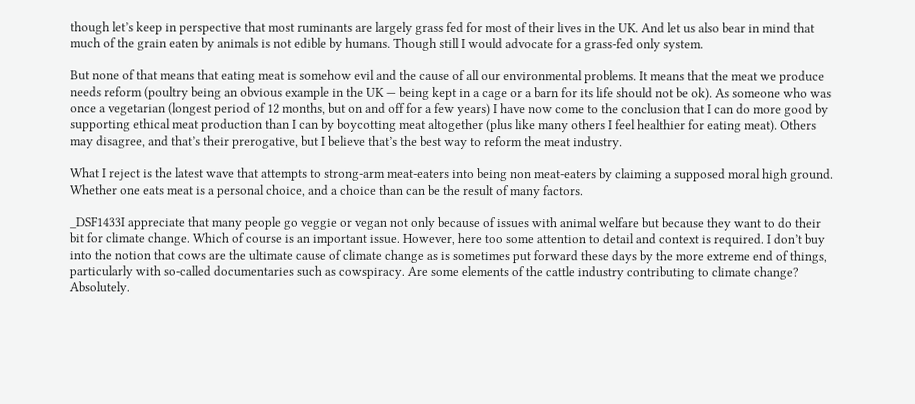though let’s keep in perspective that most ruminants are largely grass fed for most of their lives in the UK. And let us also bear in mind that much of the grain eaten by animals is not edible by humans. Though still I would advocate for a grass-fed only system.

But none of that means that eating meat is somehow evil and the cause of all our environmental problems. It means that the meat we produce needs reform (poultry being an obvious example in the UK — being kept in a cage or a barn for its life should not be ok). As someone who was once a vegetarian (longest period of 12 months, but on and off for a few years) I have now come to the conclusion that I can do more good by supporting ethical meat production than I can by boycotting meat altogether (plus like many others I feel healthier for eating meat). Others may disagree, and that’s their prerogative, but I believe that’s the best way to reform the meat industry.

What I reject is the latest wave that attempts to strong-arm meat-eaters into being non meat-eaters by claiming a supposed moral high ground. Whether one eats meat is a personal choice, and a choice than can be the result of many factors.

_DSF1433I appreciate that many people go veggie or vegan not only because of issues with animal welfare but because they want to do their bit for climate change. Which of course is an important issue. However, here too some attention to detail and context is required. I don’t buy into the notion that cows are the ultimate cause of climate change as is sometimes put forward these days by the more extreme end of things, particularly with so-called documentaries such as cowspiracy. Are some elements of the cattle industry contributing to climate change? Absolutely.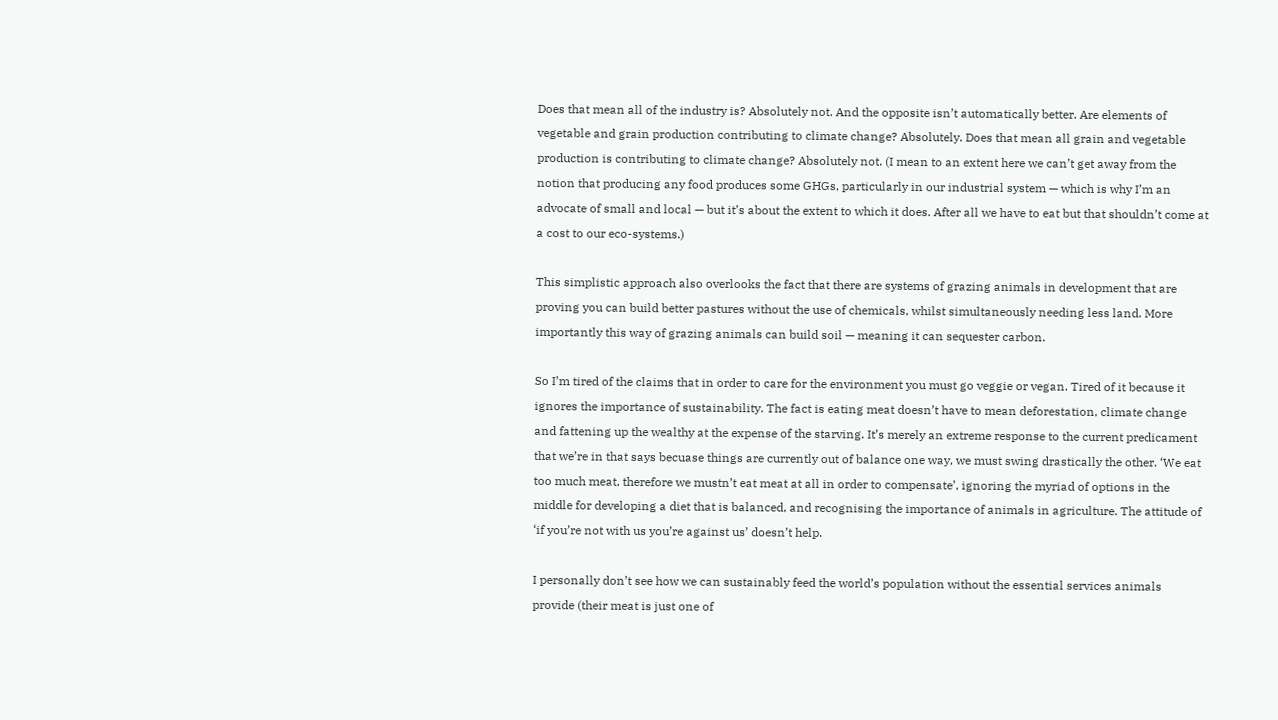Does that mean all of the industry is? Absolutely not. And the opposite isn’t automatically better. Are elements of vegetable and grain production contributing to climate change? Absolutely. Does that mean all grain and vegetable production is contributing to climate change? Absolutely not. (I mean to an extent here we can’t get away from the notion that producing any food produces some GHGs, particularly in our industrial system — which is why I’m an advocate of small and local — but it’s about the extent to which it does. After all we have to eat but that shouldn’t come at a cost to our eco-systems.)

This simplistic approach also overlooks the fact that there are systems of grazing animals in development that are proving you can build better pastures without the use of chemicals, whilst simultaneously needing less land. More importantly this way of grazing animals can build soil — meaning it can sequester carbon.

So I’m tired of the claims that in order to care for the environment you must go veggie or vegan. Tired of it because it ignores the importance of sustainability. The fact is eating meat doesn’t have to mean deforestation, climate change and fattening up the wealthy at the expense of the starving. It’s merely an extreme response to the current predicament that we’re in that says becuase things are currently out of balance one way, we must swing drastically the other. ‘We eat too much meat, therefore we mustn’t eat meat at all in order to compensate’, ignoring the myriad of options in the middle for developing a diet that is balanced, and recognising the importance of animals in agriculture. The attitude of ‘if you’re not with us you’re against us’ doesn’t help.

I personally don’t see how we can sustainably feed the world’s population without the essential services animals provide (their meat is just one of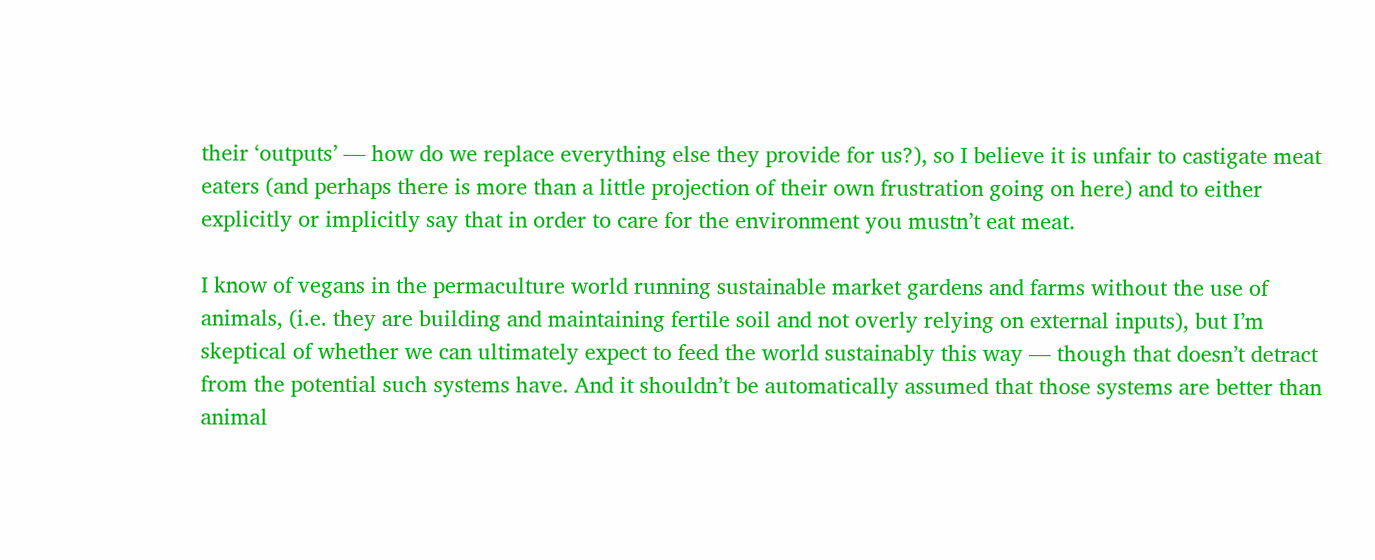their ‘outputs’ — how do we replace everything else they provide for us?), so I believe it is unfair to castigate meat eaters (and perhaps there is more than a little projection of their own frustration going on here) and to either explicitly or implicitly say that in order to care for the environment you mustn’t eat meat.

I know of vegans in the permaculture world running sustainable market gardens and farms without the use of animals, (i.e. they are building and maintaining fertile soil and not overly relying on external inputs), but I’m skeptical of whether we can ultimately expect to feed the world sustainably this way — though that doesn’t detract from the potential such systems have. And it shouldn’t be automatically assumed that those systems are better than animal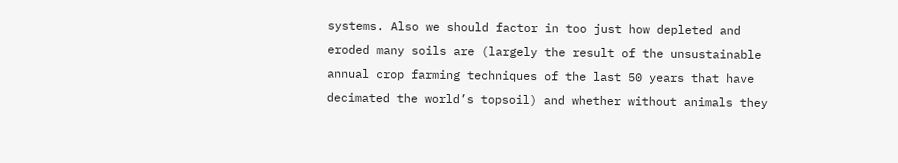systems. Also we should factor in too just how depleted and eroded many soils are (largely the result of the unsustainable annual crop farming techniques of the last 50 years that have decimated the world’s topsoil) and whether without animals they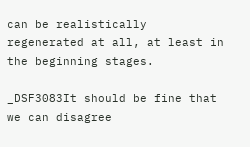can be realistically regenerated at all, at least in the beginning stages.

_DSF3083It should be fine that we can disagree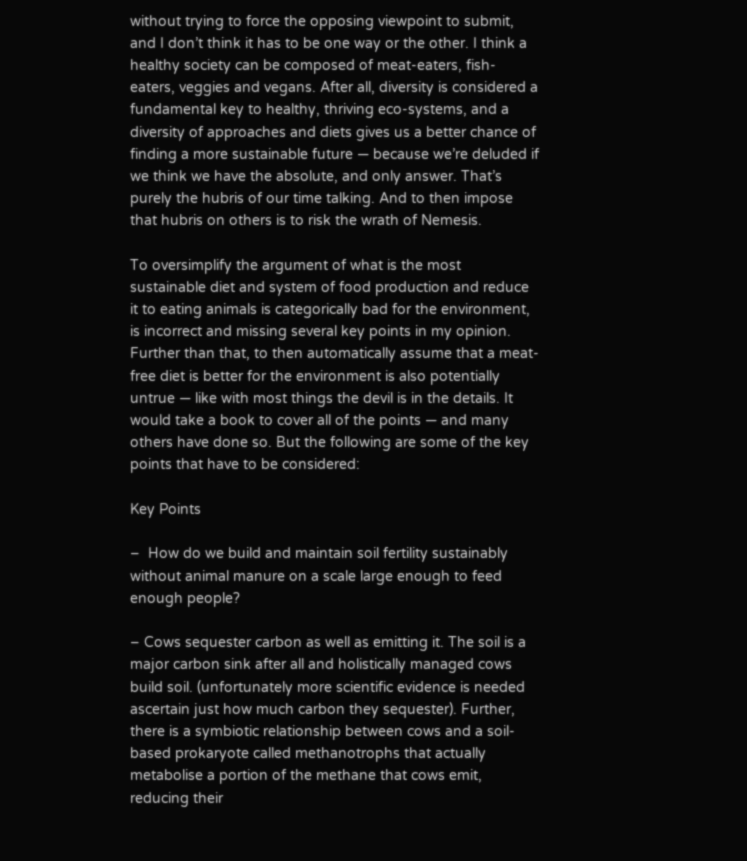without trying to force the opposing viewpoint to submit, and I don’t think it has to be one way or the other. I think a healthy society can be composed of meat-eaters, fish-eaters, veggies and vegans. After all, diversity is considered a fundamental key to healthy, thriving eco-systems, and a diversity of approaches and diets gives us a better chance of finding a more sustainable future — because we’re deluded if we think we have the absolute, and only answer. That’s purely the hubris of our time talking. And to then impose that hubris on others is to risk the wrath of Nemesis.

To oversimplify the argument of what is the most sustainable diet and system of food production and reduce it to eating animals is categorically bad for the environment, is incorrect and missing several key points in my opinion. Further than that, to then automatically assume that a meat-free diet is better for the environment is also potentially untrue — like with most things the devil is in the details. It would take a book to cover all of the points — and many others have done so. But the following are some of the key points that have to be considered:

Key Points

–  How do we build and maintain soil fertility sustainably without animal manure on a scale large enough to feed enough people?

– Cows sequester carbon as well as emitting it. The soil is a major carbon sink after all and holistically managed cows build soil. (unfortunately more scientific evidence is needed ascertain just how much carbon they sequester). Further, there is a symbiotic relationship between cows and a soil-based prokaryote called methanotrophs that actually metabolise a portion of the methane that cows emit, reducing their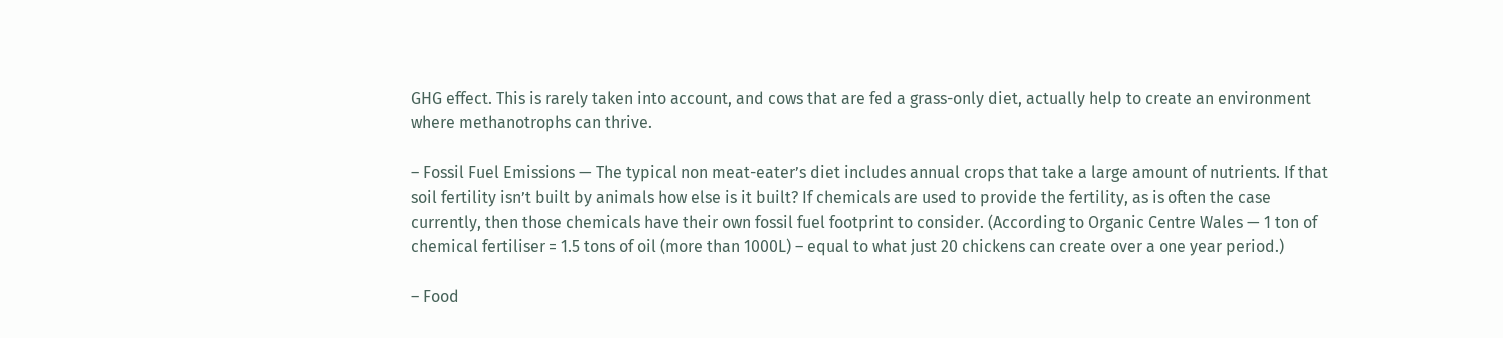GHG effect. This is rarely taken into account, and cows that are fed a grass-only diet, actually help to create an environment where methanotrophs can thrive.

– Fossil Fuel Emissions — The typical non meat-eater’s diet includes annual crops that take a large amount of nutrients. If that soil fertility isn’t built by animals how else is it built? If chemicals are used to provide the fertility, as is often the case currently, then those chemicals have their own fossil fuel footprint to consider. (According to Organic Centre Wales — 1 ton of chemical fertiliser = 1.5 tons of oil (more than 1000L) – equal to what just 20 chickens can create over a one year period.)

– Food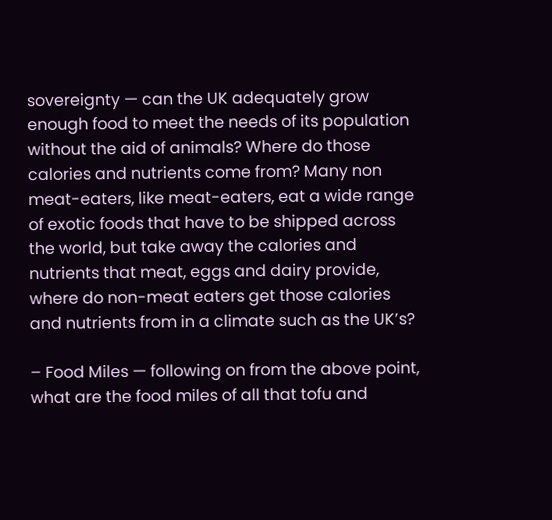sovereignty — can the UK adequately grow enough food to meet the needs of its population without the aid of animals? Where do those calories and nutrients come from? Many non meat-eaters, like meat-eaters, eat a wide range of exotic foods that have to be shipped across the world, but take away the calories and nutrients that meat, eggs and dairy provide, where do non-meat eaters get those calories and nutrients from in a climate such as the UK’s?

– Food Miles — following on from the above point, what are the food miles of all that tofu and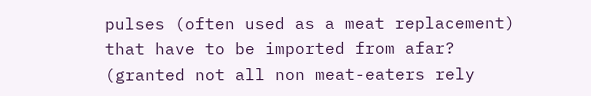pulses (often used as a meat replacement) that have to be imported from afar? (granted not all non meat-eaters rely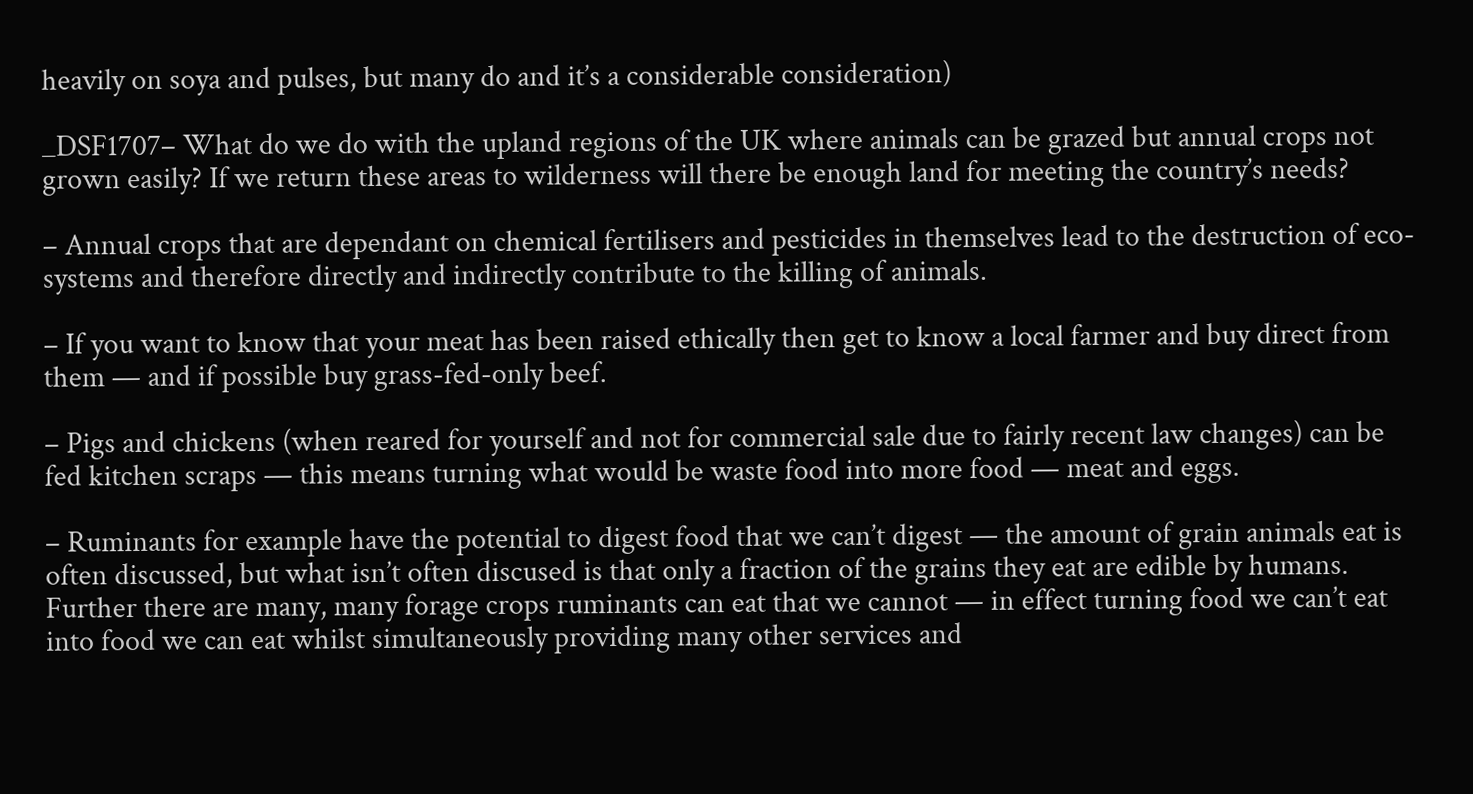heavily on soya and pulses, but many do and it’s a considerable consideration)

_DSF1707– What do we do with the upland regions of the UK where animals can be grazed but annual crops not grown easily? If we return these areas to wilderness will there be enough land for meeting the country’s needs?

– Annual crops that are dependant on chemical fertilisers and pesticides in themselves lead to the destruction of eco-systems and therefore directly and indirectly contribute to the killing of animals.

– If you want to know that your meat has been raised ethically then get to know a local farmer and buy direct from them — and if possible buy grass-fed-only beef.

– Pigs and chickens (when reared for yourself and not for commercial sale due to fairly recent law changes) can be fed kitchen scraps — this means turning what would be waste food into more food — meat and eggs.

– Ruminants for example have the potential to digest food that we can’t digest — the amount of grain animals eat is often discussed, but what isn’t often discused is that only a fraction of the grains they eat are edible by humans. Further there are many, many forage crops ruminants can eat that we cannot — in effect turning food we can’t eat into food we can eat whilst simultaneously providing many other services and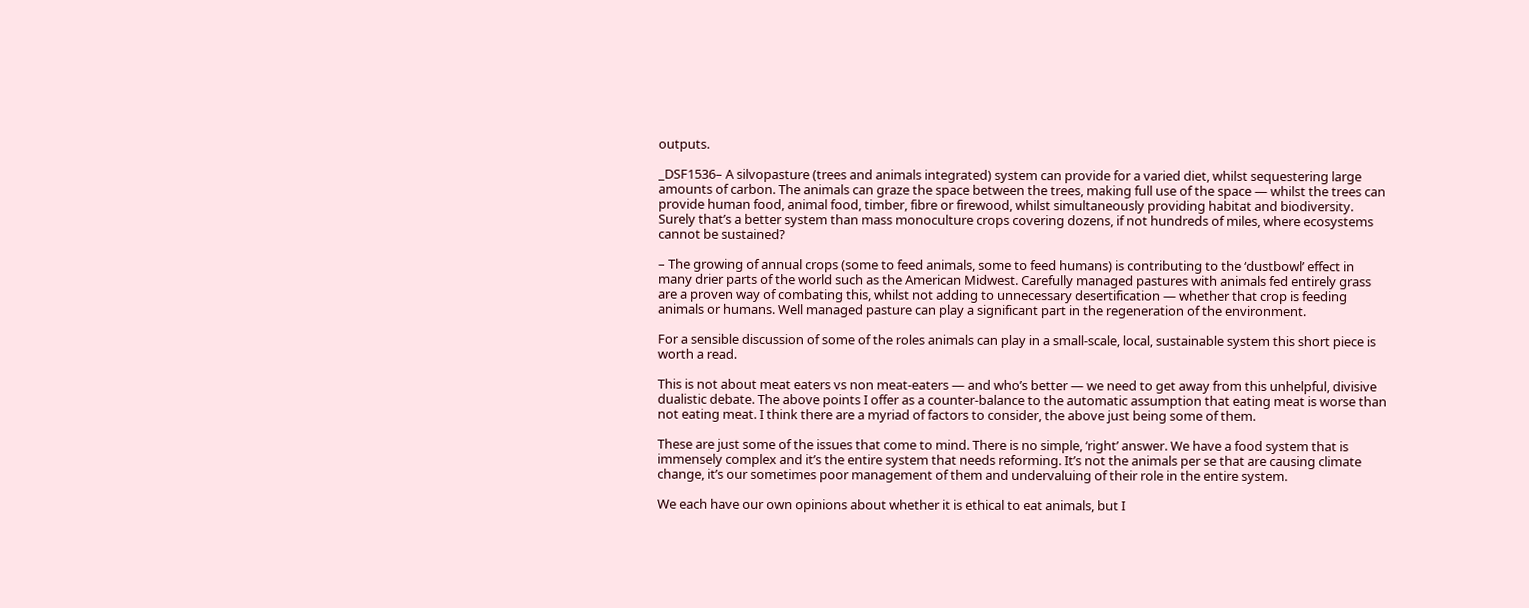outputs.

_DSF1536– A silvopasture (trees and animals integrated) system can provide for a varied diet, whilst sequestering large amounts of carbon. The animals can graze the space between the trees, making full use of the space — whilst the trees can provide human food, animal food, timber, fibre or firewood, whilst simultaneously providing habitat and biodiversity. Surely that’s a better system than mass monoculture crops covering dozens, if not hundreds of miles, where ecosystems cannot be sustained?

– The growing of annual crops (some to feed animals, some to feed humans) is contributing to the ‘dustbowl’ effect in many drier parts of the world such as the American Midwest. Carefully managed pastures with animals fed entirely grass are a proven way of combating this, whilst not adding to unnecessary desertification — whether that crop is feeding animals or humans. Well managed pasture can play a significant part in the regeneration of the environment.

For a sensible discussion of some of the roles animals can play in a small-scale, local, sustainable system this short piece is worth a read.

This is not about meat eaters vs non meat-eaters — and who’s better — we need to get away from this unhelpful, divisive dualistic debate. The above points I offer as a counter-balance to the automatic assumption that eating meat is worse than not eating meat. I think there are a myriad of factors to consider, the above just being some of them.

These are just some of the issues that come to mind. There is no simple, ‘right’ answer. We have a food system that is immensely complex and it’s the entire system that needs reforming. It’s not the animals per se that are causing climate change, it’s our sometimes poor management of them and undervaluing of their role in the entire system.

We each have our own opinions about whether it is ethical to eat animals, but I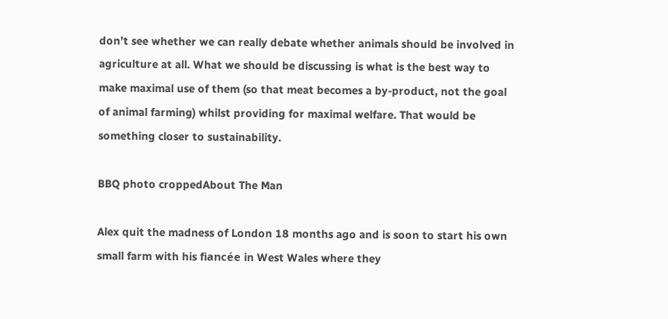don’t see whether we can really debate whether animals should be involved in agriculture at all. What we should be discussing is what is the best way to make maximal use of them (so that meat becomes a by-product, not the goal of animal farming) whilst providing for maximal welfare. That would be something closer to sustainability.

BBQ photo croppedAbout The Man

Alex quit the madness of London 18 months ago and is soon to start his own small farm with his fiancée in West Wales where they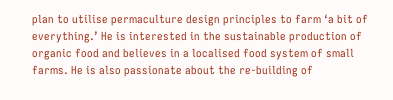plan to utilise permaculture design principles to farm ‘a bit of everything.’ He is interested in the sustainable production of organic food and believes in a localised food system of small farms. He is also passionate about the re-building of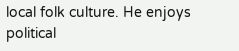local folk culture. He enjoys political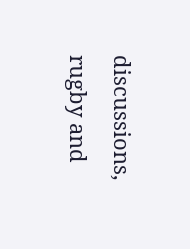discussions, rugby and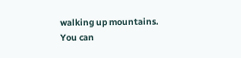walking up mountains. You can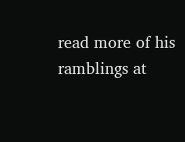read more of his ramblings at